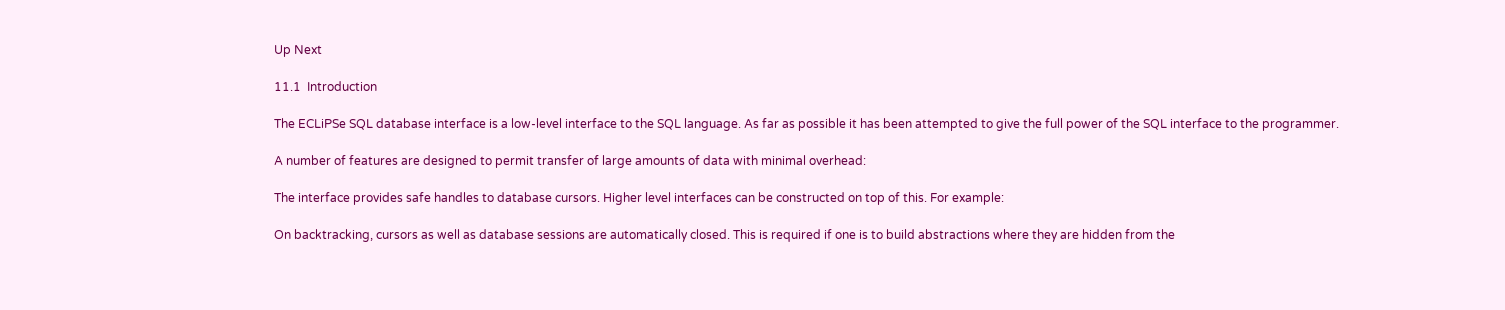Up Next

11.1  Introduction

The ECLiPSe SQL database interface is a low-level interface to the SQL language. As far as possible it has been attempted to give the full power of the SQL interface to the programmer.

A number of features are designed to permit transfer of large amounts of data with minimal overhead:

The interface provides safe handles to database cursors. Higher level interfaces can be constructed on top of this. For example:

On backtracking, cursors as well as database sessions are automatically closed. This is required if one is to build abstractions where they are hidden from the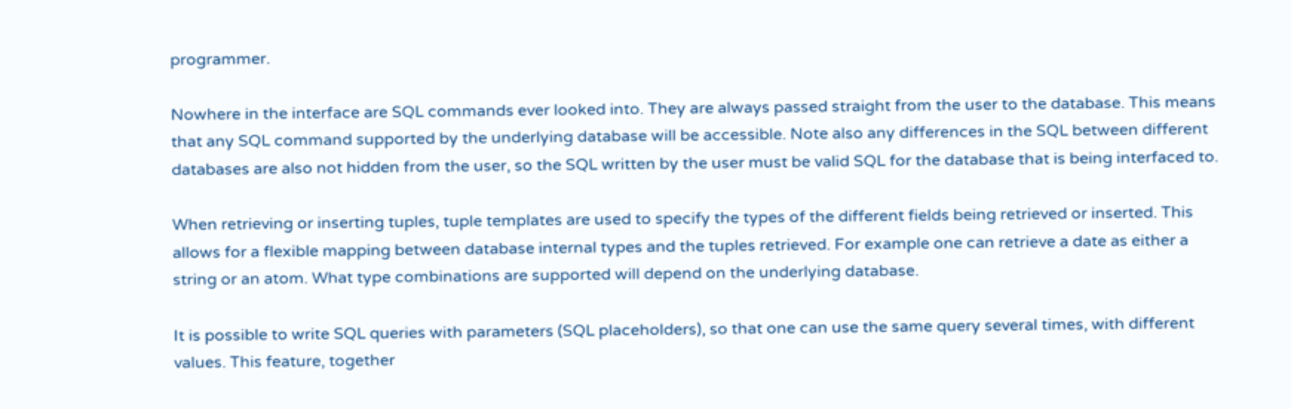programmer.

Nowhere in the interface are SQL commands ever looked into. They are always passed straight from the user to the database. This means that any SQL command supported by the underlying database will be accessible. Note also any differences in the SQL between different databases are also not hidden from the user, so the SQL written by the user must be valid SQL for the database that is being interfaced to.

When retrieving or inserting tuples, tuple templates are used to specify the types of the different fields being retrieved or inserted. This allows for a flexible mapping between database internal types and the tuples retrieved. For example one can retrieve a date as either a string or an atom. What type combinations are supported will depend on the underlying database.

It is possible to write SQL queries with parameters (SQL placeholders), so that one can use the same query several times, with different values. This feature, together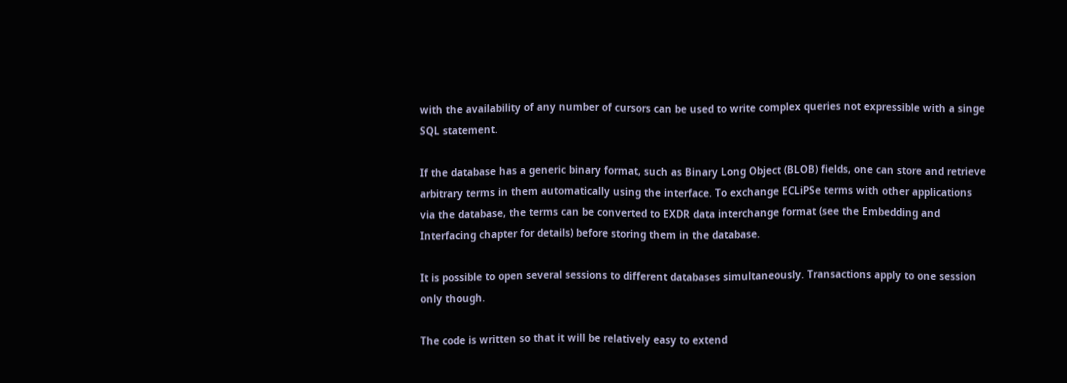with the availability of any number of cursors can be used to write complex queries not expressible with a singe SQL statement.

If the database has a generic binary format, such as Binary Long Object (BLOB) fields, one can store and retrieve arbitrary terms in them automatically using the interface. To exchange ECLiPSe terms with other applications via the database, the terms can be converted to EXDR data interchange format (see the Embedding and Interfacing chapter for details) before storing them in the database.

It is possible to open several sessions to different databases simultaneously. Transactions apply to one session only though.

The code is written so that it will be relatively easy to extend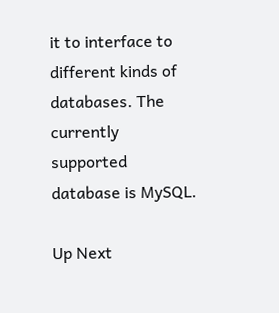it to interface to different kinds of databases. The currently supported database is MySQL.

Up Next